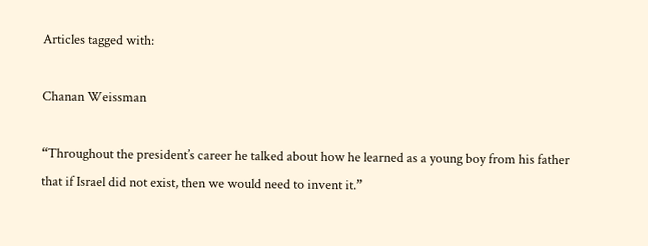Articles tagged with:

Chanan Weissman

“Throughout the president’s career he talked about how he learned as a young boy from his father that if Israel did not exist, then we would need to invent it.”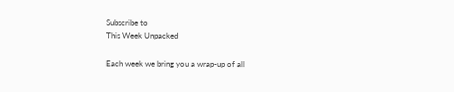Subscribe to
This Week Unpacked

Each week we bring you a wrap-up of all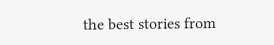the best stories from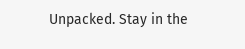Unpacked. Stay in the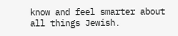know and feel smarter about all things Jewish.